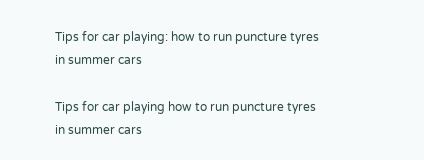Tips for car playing: how to run puncture tyres in summer cars

Tips for car playing how to run puncture tyres in summer cars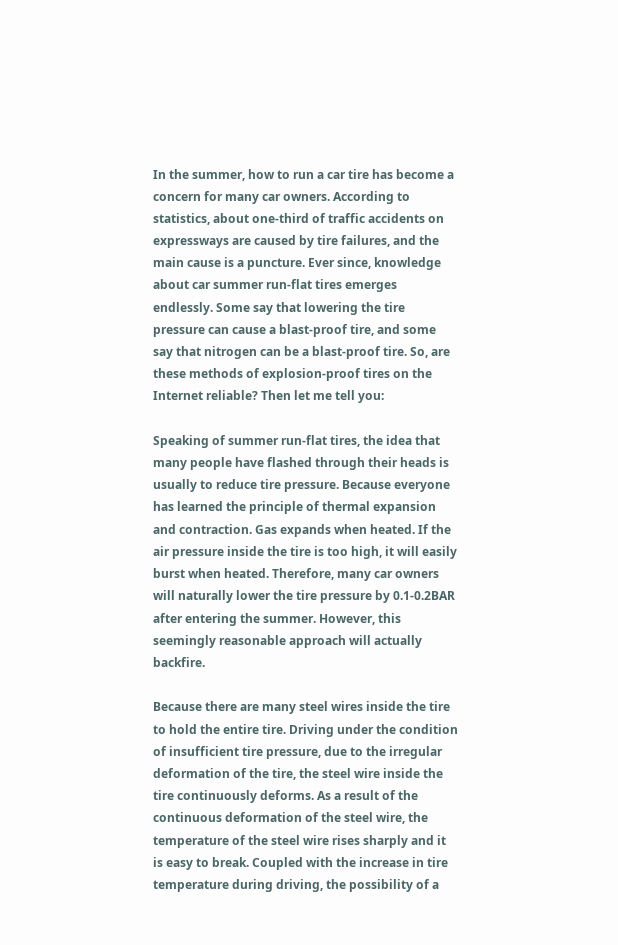In the summer, how to run a car tire has become a concern for many car owners. According to statistics, about one-third of traffic accidents on expressways are caused by tire failures, and the main cause is a puncture. Ever since, knowledge about car summer run-flat tires emerges endlessly. Some say that lowering the tire pressure can cause a blast-proof tire, and some say that nitrogen can be a blast-proof tire. So, are these methods of explosion-proof tires on the Internet reliable? Then let me tell you:

Speaking of summer run-flat tires, the idea that many people have flashed through their heads is usually to reduce tire pressure. Because everyone has learned the principle of thermal expansion and contraction. Gas expands when heated. If the air pressure inside the tire is too high, it will easily burst when heated. Therefore, many car owners will naturally lower the tire pressure by 0.1-0.2BAR after entering the summer. However, this seemingly reasonable approach will actually backfire.

Because there are many steel wires inside the tire to hold the entire tire. Driving under the condition of insufficient tire pressure, due to the irregular deformation of the tire, the steel wire inside the tire continuously deforms. As a result of the continuous deformation of the steel wire, the temperature of the steel wire rises sharply and it is easy to break. Coupled with the increase in tire temperature during driving, the possibility of a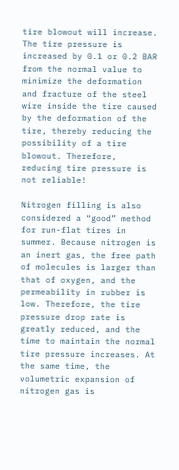tire blowout will increase. The tire pressure is increased by 0.1 or 0.2 BAR from the normal value to minimize the deformation and fracture of the steel wire inside the tire caused by the deformation of the tire, thereby reducing the possibility of a tire blowout. Therefore, reducing tire pressure is not reliable!

Nitrogen filling is also considered a “good” method for run-flat tires in summer. Because nitrogen is an inert gas, the free path of molecules is larger than that of oxygen, and the permeability in rubber is low. Therefore, the tire pressure drop rate is greatly reduced, and the time to maintain the normal tire pressure increases. At the same time, the volumetric expansion of nitrogen gas is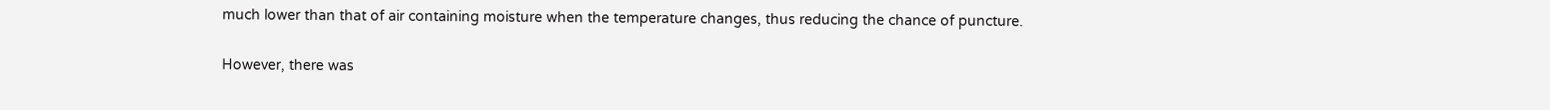much lower than that of air containing moisture when the temperature changes, thus reducing the chance of puncture.

However, there was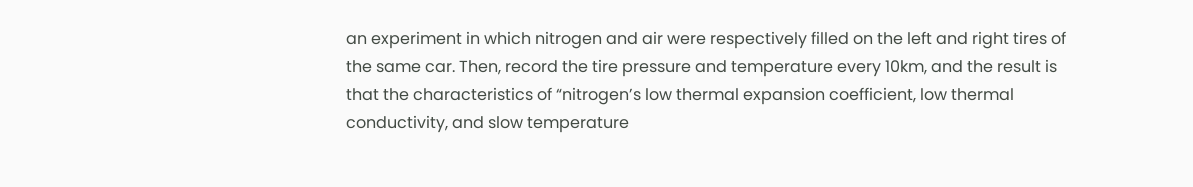an experiment in which nitrogen and air were respectively filled on the left and right tires of the same car. Then, record the tire pressure and temperature every 10km, and the result is that the characteristics of “nitrogen’s low thermal expansion coefficient, low thermal conductivity, and slow temperature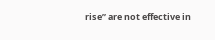rise” are not effective in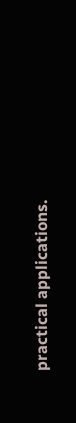practical applications.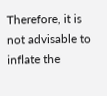Therefore, it is not advisable to inflate the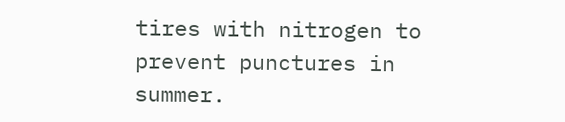tires with nitrogen to prevent punctures in summer.